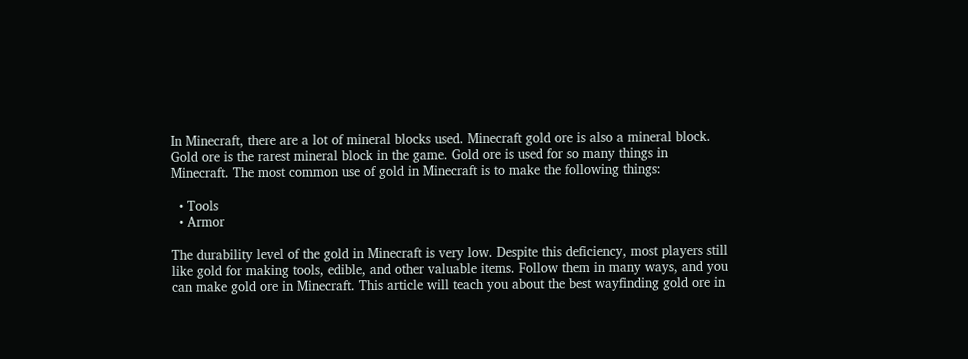In Minecraft, there are a lot of mineral blocks used. Minecraft gold ore is also a mineral block. Gold ore is the rarest mineral block in the game. Gold ore is used for so many things in Minecraft. The most common use of gold in Minecraft is to make the following things:

  • Tools
  • Armor

The durability level of the gold in Minecraft is very low. Despite this deficiency, most players still like gold for making tools, edible, and other valuable items. Follow them in many ways, and you can make gold ore in Minecraft. This article will teach you about the best wayfinding gold ore in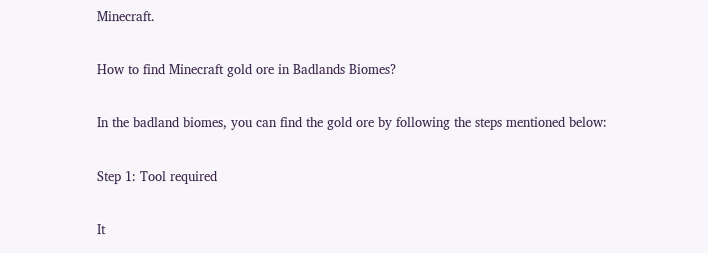Minecraft.

How to find Minecraft gold ore in Badlands Biomes?

In the badland biomes, you can find the gold ore by following the steps mentioned below:

Step 1: Tool required

It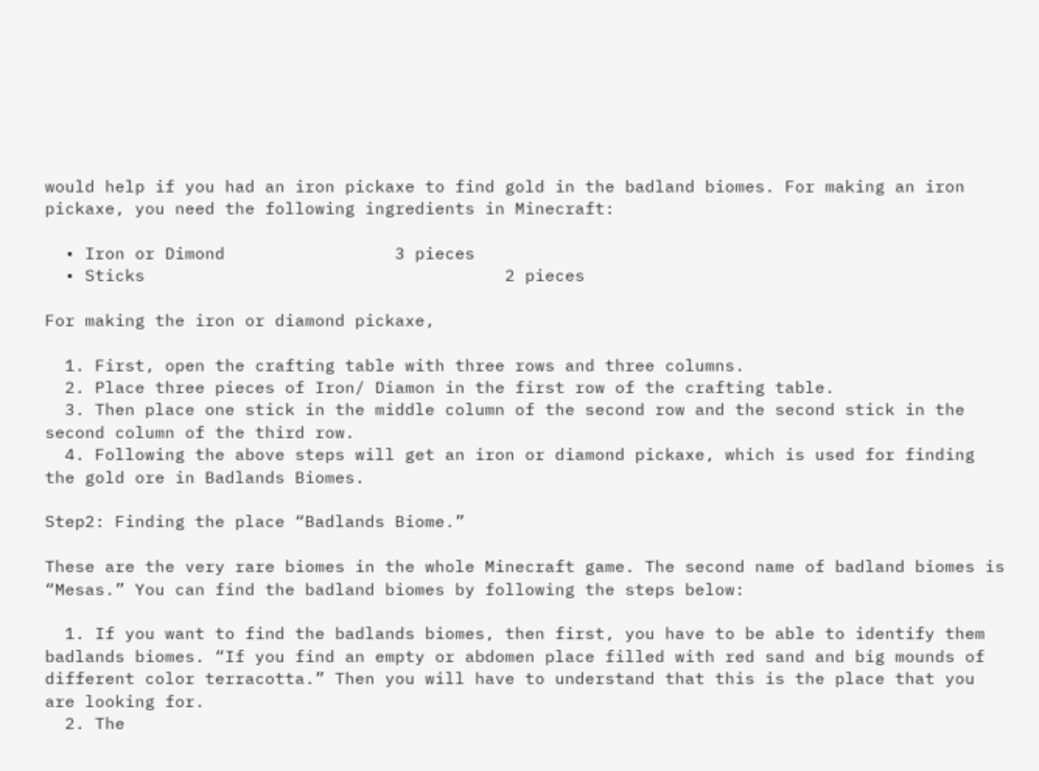would help if you had an iron pickaxe to find gold in the badland biomes. For making an iron pickaxe, you need the following ingredients in Minecraft:

  • Iron or Dimond                 3 pieces
  • Sticks                                    2 pieces

For making the iron or diamond pickaxe,

  1. First, open the crafting table with three rows and three columns.
  2. Place three pieces of Iron/ Diamon in the first row of the crafting table.
  3. Then place one stick in the middle column of the second row and the second stick in the second column of the third row.
  4. Following the above steps will get an iron or diamond pickaxe, which is used for finding the gold ore in Badlands Biomes.

Step2: Finding the place “Badlands Biome.”

These are the very rare biomes in the whole Minecraft game. The second name of badland biomes is “Mesas.” You can find the badland biomes by following the steps below:

  1. If you want to find the badlands biomes, then first, you have to be able to identify them badlands biomes. “If you find an empty or abdomen place filled with red sand and big mounds of different color terracotta.” Then you will have to understand that this is the place that you are looking for.
  2. The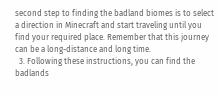second step to finding the badland biomes is to select a direction in Minecraft and start traveling until you find your required place. Remember that this journey can be a long-distance and long time.
  3. Following these instructions, you can find the badlands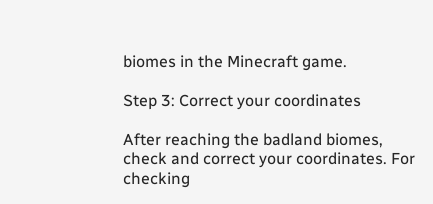biomes in the Minecraft game.

Step 3: Correct your coordinates

After reaching the badland biomes, check and correct your coordinates. For checking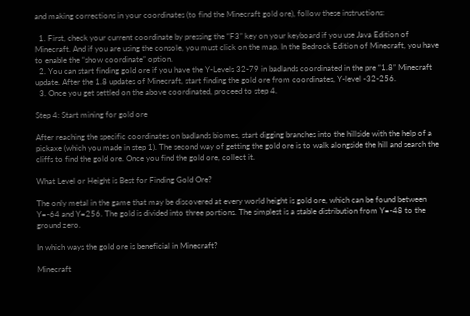and making corrections in your coordinates (to find the Minecraft gold ore), follow these instructions:

  1. First, check your current coordinate by pressing the “F3” key on your keyboard if you use Java Edition of Minecraft. And if you are using the console, you must click on the map. In the Bedrock Edition of Minecraft, you have to enable the “show coordinate” option.
  2. You can start finding gold ore if you have the Y-Levels 32-79 in badlands coordinated in the pre “1.8” Minecraft update. After the 1.8 updates of Minecraft, start finding the gold ore from coordinates, Y-level -32-256.
  3. Once you get settled on the above coordinated, proceed to step 4.

Step 4: Start mining for gold ore

After reaching the specific coordinates on badlands biomes, start digging branches into the hillside with the help of a pickaxe (which you made in step 1). The second way of getting the gold ore is to walk alongside the hill and search the cliffs to find the gold ore. Once you find the gold ore, collect it.

What Level or Height is Best for Finding Gold Ore?

The only metal in the game that may be discovered at every world height is gold ore, which can be found between Y=-64 and Y=256. The gold is divided into three portions. The simplest is a stable distribution from Y=-48 to the ground zero.

In which ways the gold ore is beneficial in Minecraft?

Minecraft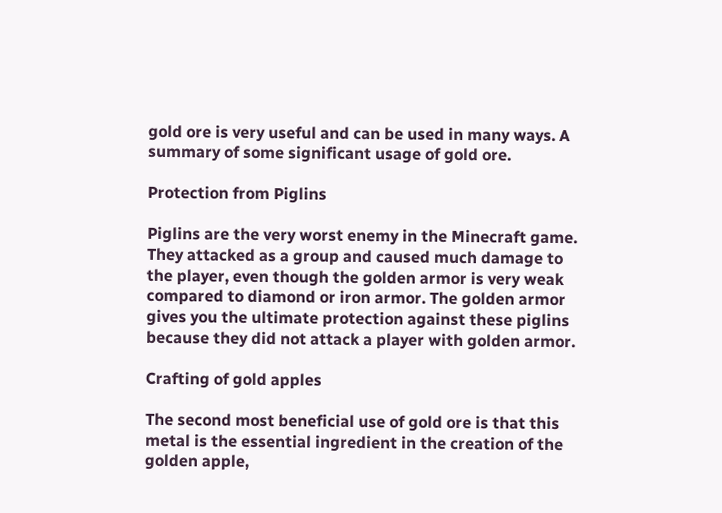gold ore is very useful and can be used in many ways. A summary of some significant usage of gold ore.

Protection from Piglins

Piglins are the very worst enemy in the Minecraft game. They attacked as a group and caused much damage to the player, even though the golden armor is very weak compared to diamond or iron armor. The golden armor gives you the ultimate protection against these piglins because they did not attack a player with golden armor.

Crafting of gold apples

The second most beneficial use of gold ore is that this metal is the essential ingredient in the creation of the golden apple,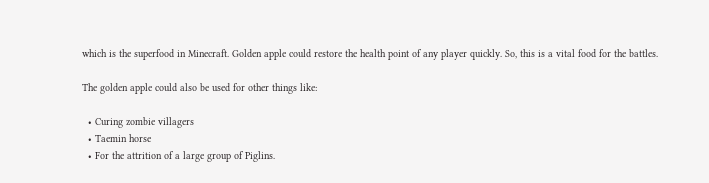which is the superfood in Minecraft. Golden apple could restore the health point of any player quickly. So, this is a vital food for the battles.

The golden apple could also be used for other things like:

  • Curing zombie villagers
  • Taemin horse
  • For the attrition of a large group of Piglins.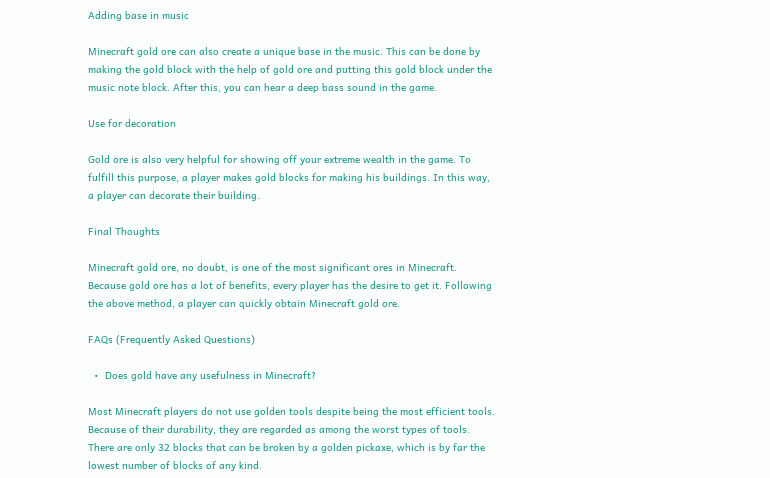Adding base in music

Minecraft gold ore can also create a unique base in the music. This can be done by making the gold block with the help of gold ore and putting this gold block under the music note block. After this, you can hear a deep bass sound in the game.

Use for decoration

Gold ore is also very helpful for showing off your extreme wealth in the game. To fulfill this purpose, a player makes gold blocks for making his buildings. In this way, a player can decorate their building.

Final Thoughts

Minecraft gold ore, no doubt, is one of the most significant ores in Minecraft. Because gold ore has a lot of benefits, every player has the desire to get it. Following the above method, a player can quickly obtain Minecraft gold ore.

FAQs (Frequently Asked Questions)

  •  Does gold have any usefulness in Minecraft?

Most Minecraft players do not use golden tools despite being the most efficient tools. Because of their durability, they are regarded as among the worst types of tools. There are only 32 blocks that can be broken by a golden pickaxe, which is by far the lowest number of blocks of any kind.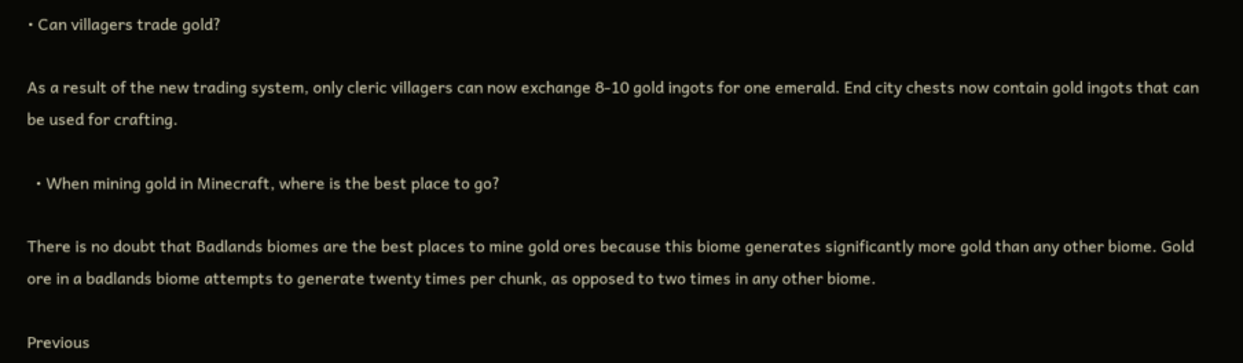• Can villagers trade gold?

As a result of the new trading system, only cleric villagers can now exchange 8-10 gold ingots for one emerald. End city chests now contain gold ingots that can be used for crafting.

  • When mining gold in Minecraft, where is the best place to go?

There is no doubt that Badlands biomes are the best places to mine gold ores because this biome generates significantly more gold than any other biome. Gold ore in a badlands biome attempts to generate twenty times per chunk, as opposed to two times in any other biome.

Previous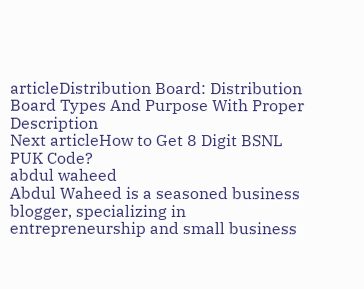articleDistribution Board: Distribution Board Types And Purpose With Proper Description
Next articleHow to Get 8 Digit BSNL PUK Code?
abdul waheed
Abdul Waheed is a seasoned business blogger, specializing in entrepreneurship and small business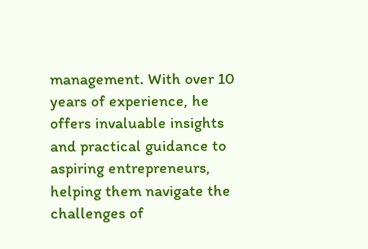management. With over 10 years of experience, he offers invaluable insights and practical guidance to aspiring entrepreneurs, helping them navigate the challenges of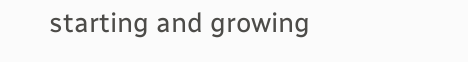starting and growing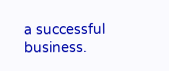a successful business.